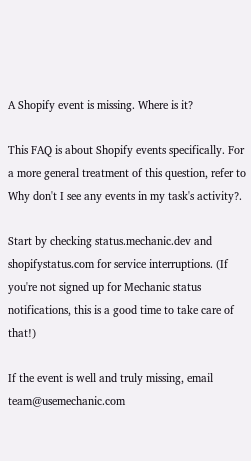A Shopify event is missing. Where is it?

This FAQ is about Shopify events specifically. For a more general treatment of this question, refer to Why don't I see any events in my task's activity?.

Start by checking status.mechanic.dev and shopifystatus.com for service interruptions. (If you're not signed up for Mechanic status notifications, this is a good time to take care of that!)

If the event is well and truly missing, email team@usemechanic.com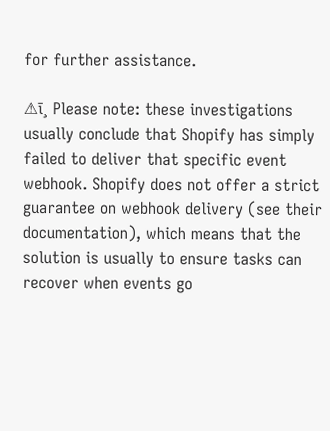for further assistance.

⚠ī¸ Please note: these investigations usually conclude that Shopify has simply failed to deliver that specific event webhook. Shopify does not offer a strict guarantee on webhook delivery (see their documentation), which means that the solution is usually to ensure tasks can recover when events go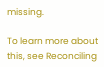missing.

To learn more about this, see Reconciling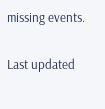missing events.

Last updated